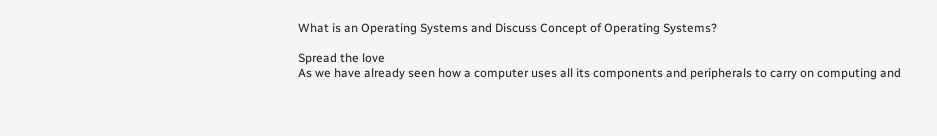What is an Operating Systems and Discuss Concept of Operating Systems?

Spread the love
As we have already seen how a computer uses all its components and peripherals to carry on computing and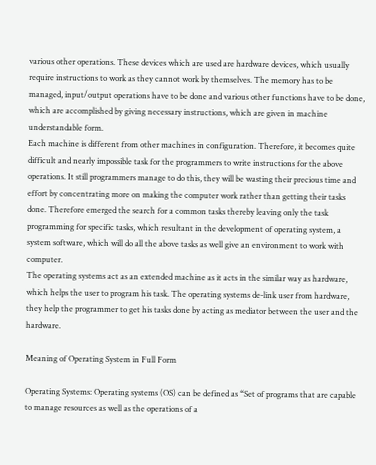various other operations. These devices which are used are hardware devices, which usually require instructions to work as they cannot work by themselves. The memory has to be managed, input/output operations have to be done and various other functions have to be done, which are accomplished by giving necessary instructions, which are given in machine understandable form.
Each machine is different from other machines in configuration. Therefore, it becomes quite difficult and nearly impossible task for the programmers to write instructions for the above operations. It still programmers manage to do this, they will be wasting their precious time and effort by concentrating more on making the computer work rather than getting their tasks done. Therefore emerged the search for a common tasks thereby leaving only the task programming for specific tasks, which resultant in the development of operating system, a system software, which will do all the above tasks as well give an environment to work with computer.
The operating systems act as an extended machine as it acts in the similar way as hardware, which helps the user to program his task. The operating systems de-link user from hardware, they help the programmer to get his tasks done by acting as mediator between the user and the hardware.

Meaning of Operating System in Full Form

Operating Systems: Operating systems (OS) can be defined as “Set of programs that are capable to manage resources as well as the operations of a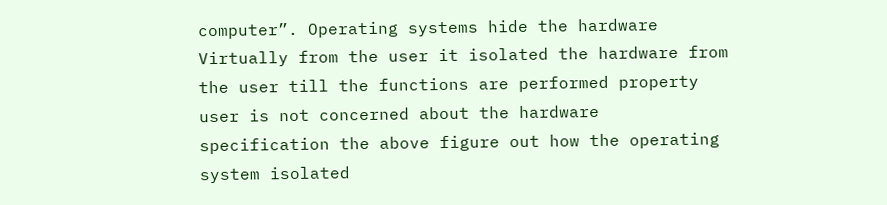computer”. Operating systems hide the hardware Virtually from the user it isolated the hardware from the user till the functions are performed property user is not concerned about the hardware specification the above figure out how the operating system isolated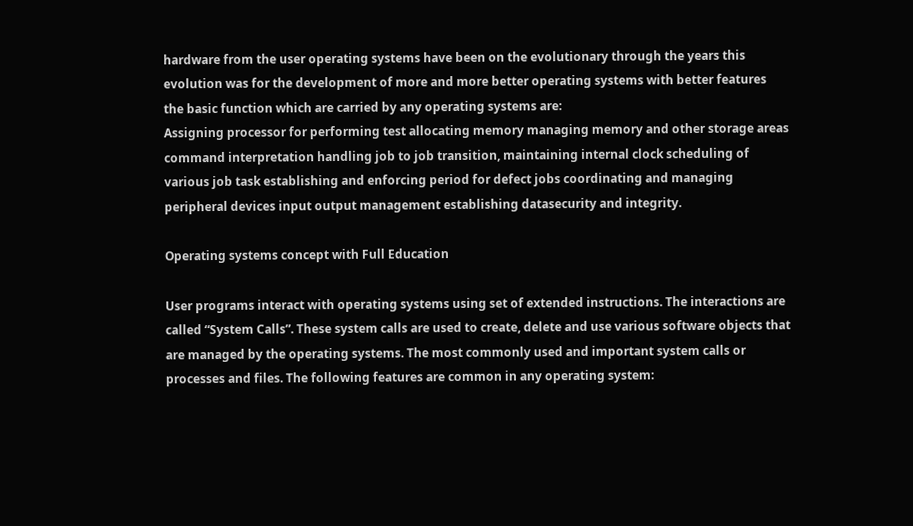hardware from the user operating systems have been on the evolutionary through the years this evolution was for the development of more and more better operating systems with better features the basic function which are carried by any operating systems are:
Assigning processor for performing test allocating memory managing memory and other storage areas command interpretation handling job to job transition, maintaining internal clock scheduling of various job task establishing and enforcing period for defect jobs coordinating and managing peripheral devices input output management establishing datasecurity and integrity.

Operating systems concept with Full Education

User programs interact with operating systems using set of extended instructions. The interactions are called “System Calls”. These system calls are used to create, delete and use various software objects that are managed by the operating systems. The most commonly used and important system calls or processes and files. The following features are common in any operating system: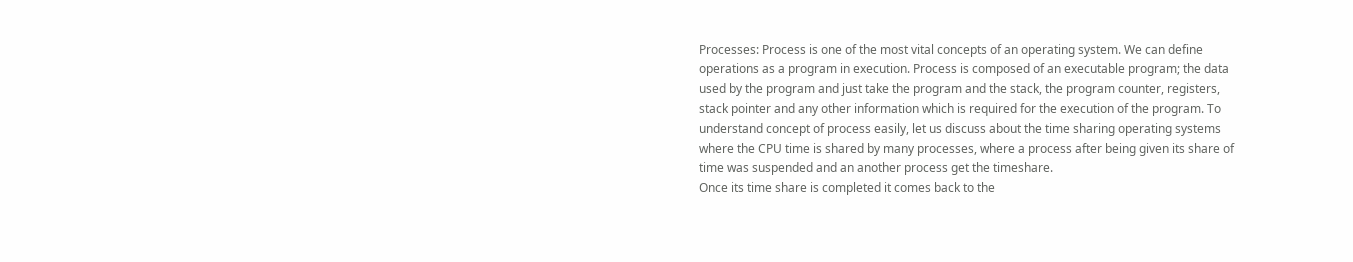Processes: Process is one of the most vital concepts of an operating system. We can define operations as a program in execution. Process is composed of an executable program; the data used by the program and just take the program and the stack, the program counter, registers, stack pointer and any other information which is required for the execution of the program. To understand concept of process easily, let us discuss about the time sharing operating systems where the CPU time is shared by many processes, where a process after being given its share of time was suspended and an another process get the timeshare.
Once its time share is completed it comes back to the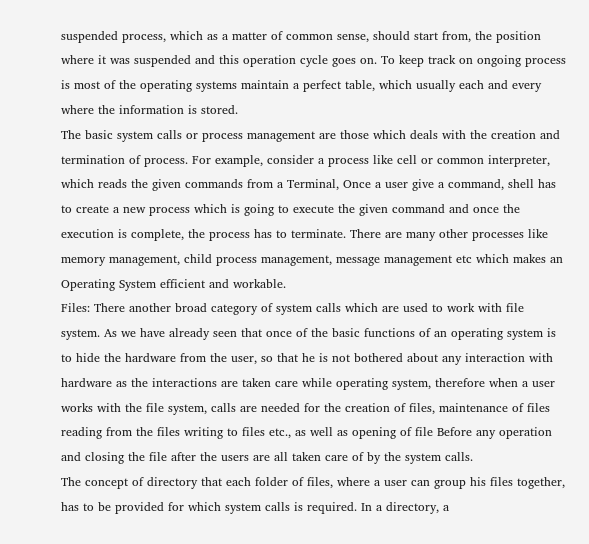suspended process, which as a matter of common sense, should start from, the position where it was suspended and this operation cycle goes on. To keep track on ongoing process is most of the operating systems maintain a perfect table, which usually each and every where the information is stored.
The basic system calls or process management are those which deals with the creation and termination of process. For example, consider a process like cell or common interpreter, which reads the given commands from a Terminal, Once a user give a command, shell has to create a new process which is going to execute the given command and once the execution is complete, the process has to terminate. There are many other processes like memory management, child process management, message management etc which makes an Operating System efficient and workable.
Files: There another broad category of system calls which are used to work with file system. As we have already seen that once of the basic functions of an operating system is to hide the hardware from the user, so that he is not bothered about any interaction with hardware as the interactions are taken care while operating system, therefore when a user works with the file system, calls are needed for the creation of files, maintenance of files reading from the files writing to files etc., as well as opening of file Before any operation and closing the file after the users are all taken care of by the system calls.
The concept of directory that each folder of files, where a user can group his files together, has to be provided for which system calls is required. In a directory, a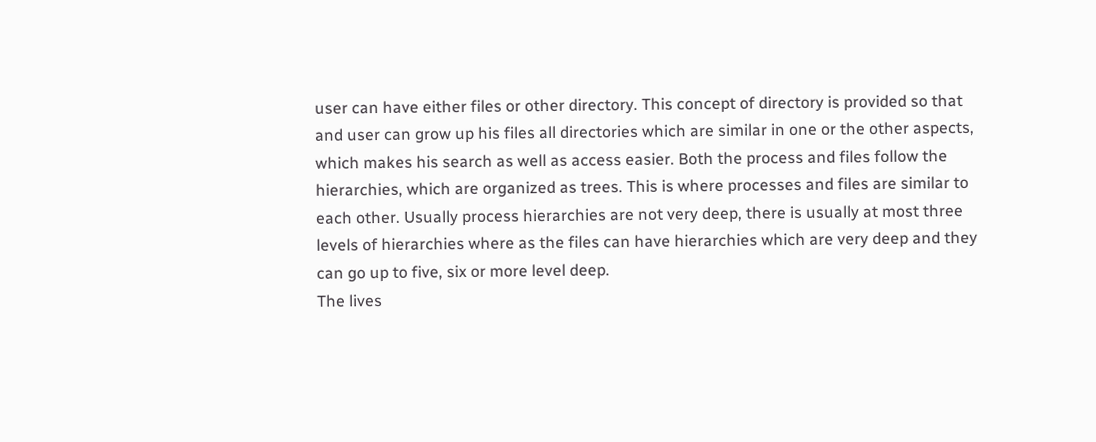user can have either files or other directory. This concept of directory is provided so that and user can grow up his files all directories which are similar in one or the other aspects, which makes his search as well as access easier. Both the process and files follow the hierarchies, which are organized as trees. This is where processes and files are similar to each other. Usually process hierarchies are not very deep, there is usually at most three levels of hierarchies where as the files can have hierarchies which are very deep and they can go up to five, six or more level deep.
The lives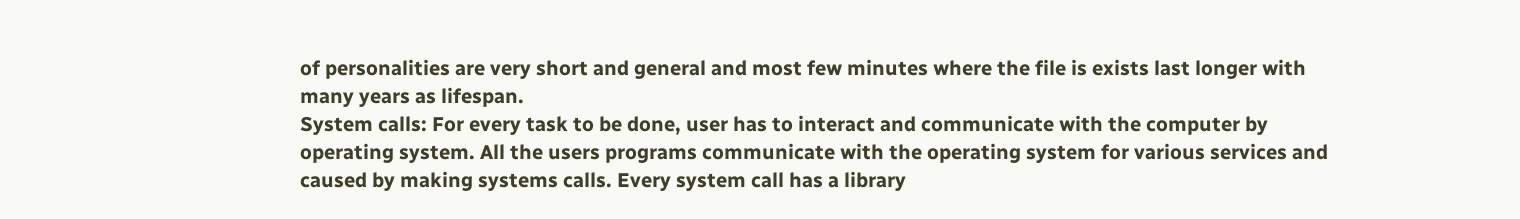of personalities are very short and general and most few minutes where the file is exists last longer with many years as lifespan.
System calls: For every task to be done, user has to interact and communicate with the computer by operating system. All the users programs communicate with the operating system for various services and caused by making systems calls. Every system call has a library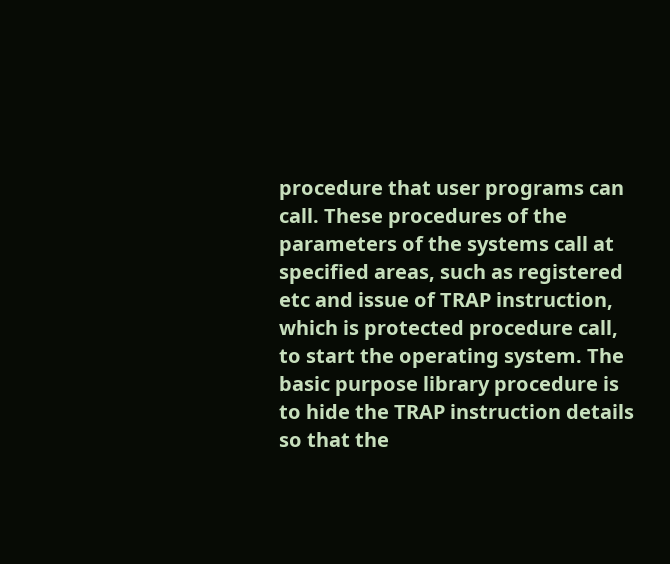procedure that user programs can call. These procedures of the parameters of the systems call at specified areas, such as registered etc and issue of TRAP instruction, which is protected procedure call, to start the operating system. The basic purpose library procedure is to hide the TRAP instruction details so that the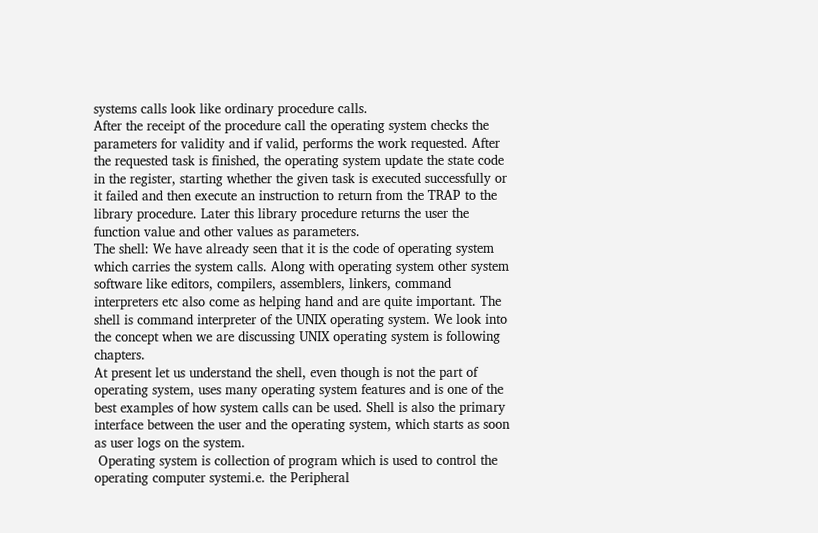systems calls look like ordinary procedure calls.
After the receipt of the procedure call the operating system checks the parameters for validity and if valid, performs the work requested. After the requested task is finished, the operating system update the state code in the register, starting whether the given task is executed successfully or it failed and then execute an instruction to return from the TRAP to the library procedure. Later this library procedure returns the user the function value and other values as parameters.
The shell: We have already seen that it is the code of operating system which carries the system calls. Along with operating system other system software like editors, compilers, assemblers, linkers, command interpreters etc also come as helping hand and are quite important. The shell is command interpreter of the UNIX operating system. We look into the concept when we are discussing UNIX operating system is following chapters.
At present let us understand the shell, even though is not the part of operating system, uses many operating system features and is one of the best examples of how system calls can be used. Shell is also the primary interface between the user and the operating system, which starts as soon as user logs on the system.
 Operating system is collection of program which is used to control the operating computer systemi.e. the Peripheral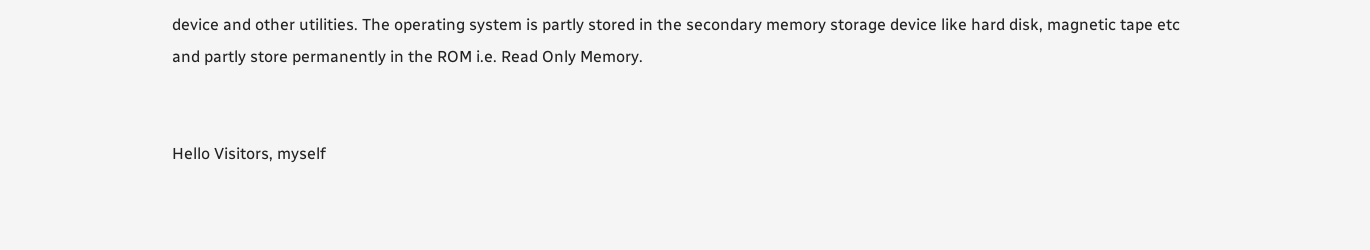device and other utilities. The operating system is partly stored in the secondary memory storage device like hard disk, magnetic tape etc and partly store permanently in the ROM i.e. Read Only Memory.


Hello Visitors, myself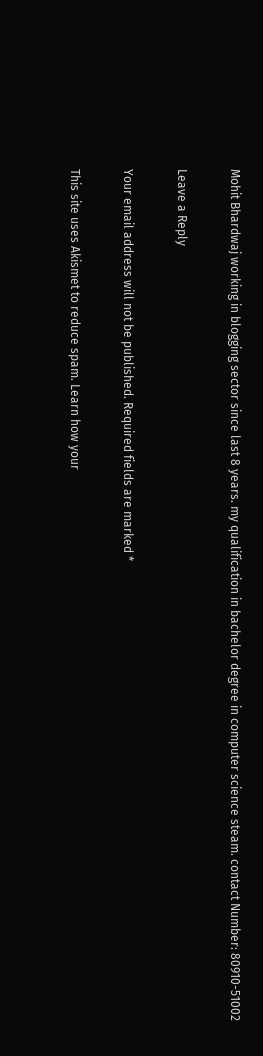Mohit Bhardwaj working in blogging sector since last 8 years. my qualification in bachelor degree in computer science steam. contact Number: 80910-51002

Leave a Reply

Your email address will not be published. Required fields are marked *

This site uses Akismet to reduce spam. Learn how your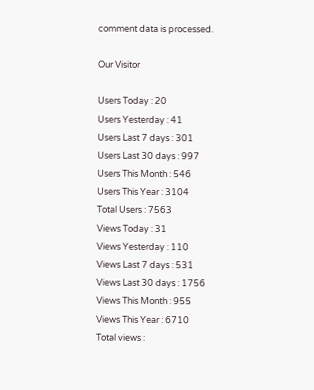comment data is processed.

Our Visitor

Users Today : 20
Users Yesterday : 41
Users Last 7 days : 301
Users Last 30 days : 997
Users This Month : 546
Users This Year : 3104
Total Users : 7563
Views Today : 31
Views Yesterday : 110
Views Last 7 days : 531
Views Last 30 days : 1756
Views This Month : 955
Views This Year : 6710
Total views :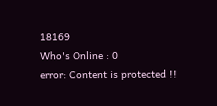18169
Who's Online : 0
error: Content is protected !!